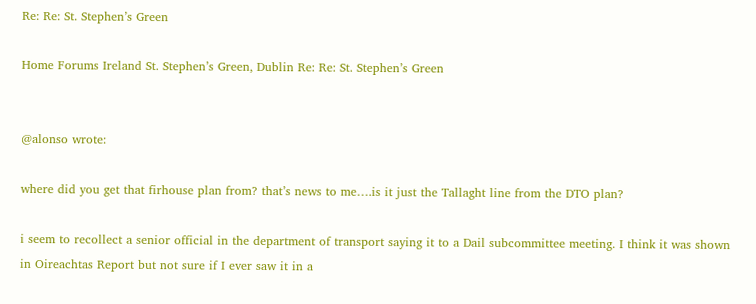Re: Re: St. Stephen’s Green

Home Forums Ireland St. Stephen’s Green, Dublin Re: Re: St. Stephen’s Green


@alonso wrote:

where did you get that firhouse plan from? that’s news to me….is it just the Tallaght line from the DTO plan?

i seem to recollect a senior official in the department of transport saying it to a Dail subcommittee meeting. I think it was shown in Oireachtas Report but not sure if I ever saw it in a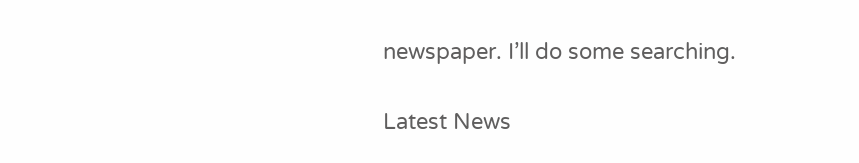newspaper. I’ll do some searching.

Latest News